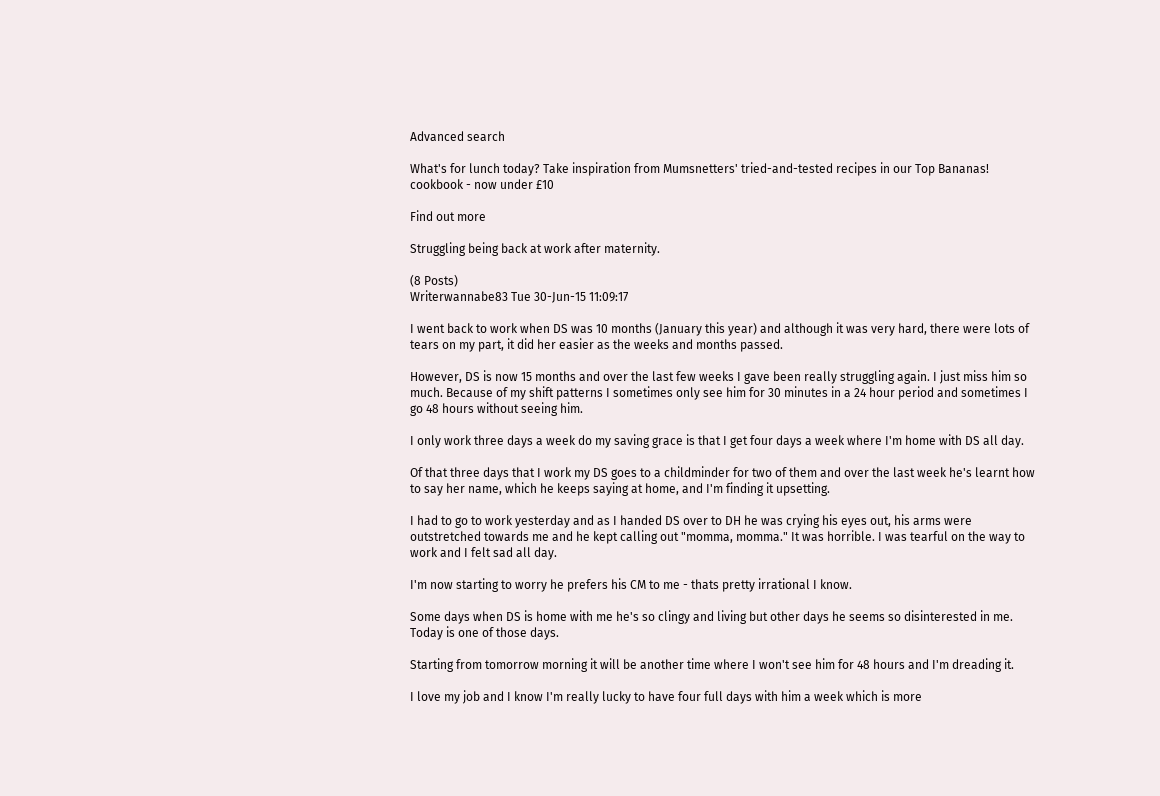Advanced search

What's for lunch today? Take inspiration from Mumsnetters' tried-and-tested recipes in our Top Bananas! cookbook - now under £10

Find out more

Struggling being back at work after maternity.

(8 Posts)
Writerwannabe83 Tue 30-Jun-15 11:09:17

I went back to work when DS was 10 months (January this year) and although it was very hard, there were lots of tears on my part, it did her easier as the weeks and months passed.

However, DS is now 15 months and over the last few weeks I gave been really struggling again. I just miss him so much. Because of my shift patterns I sometimes only see him for 30 minutes in a 24 hour period and sometimes I go 48 hours without seeing him.

I only work three days a week do my saving grace is that I get four days a week where I'm home with DS all day.

Of that three days that I work my DS goes to a childminder for two of them and over the last week he's learnt how to say her name, which he keeps saying at home, and I'm finding it upsetting.

I had to go to work yesterday and as I handed DS over to DH he was crying his eyes out, his arms were outstretched towards me and he kept calling out "momma, momma." It was horrible. I was tearful on the way to work and I felt sad all day.

I'm now starting to worry he prefers his CM to me - thats pretty irrational I know.

Some days when DS is home with me he's so clingy and living but other days he seems so disinterested in me. Today is one of those days.

Starting from tomorrow morning it will be another time where I won't see him for 48 hours and I'm dreading it.

I love my job and I know I'm really lucky to have four full days with him a week which is more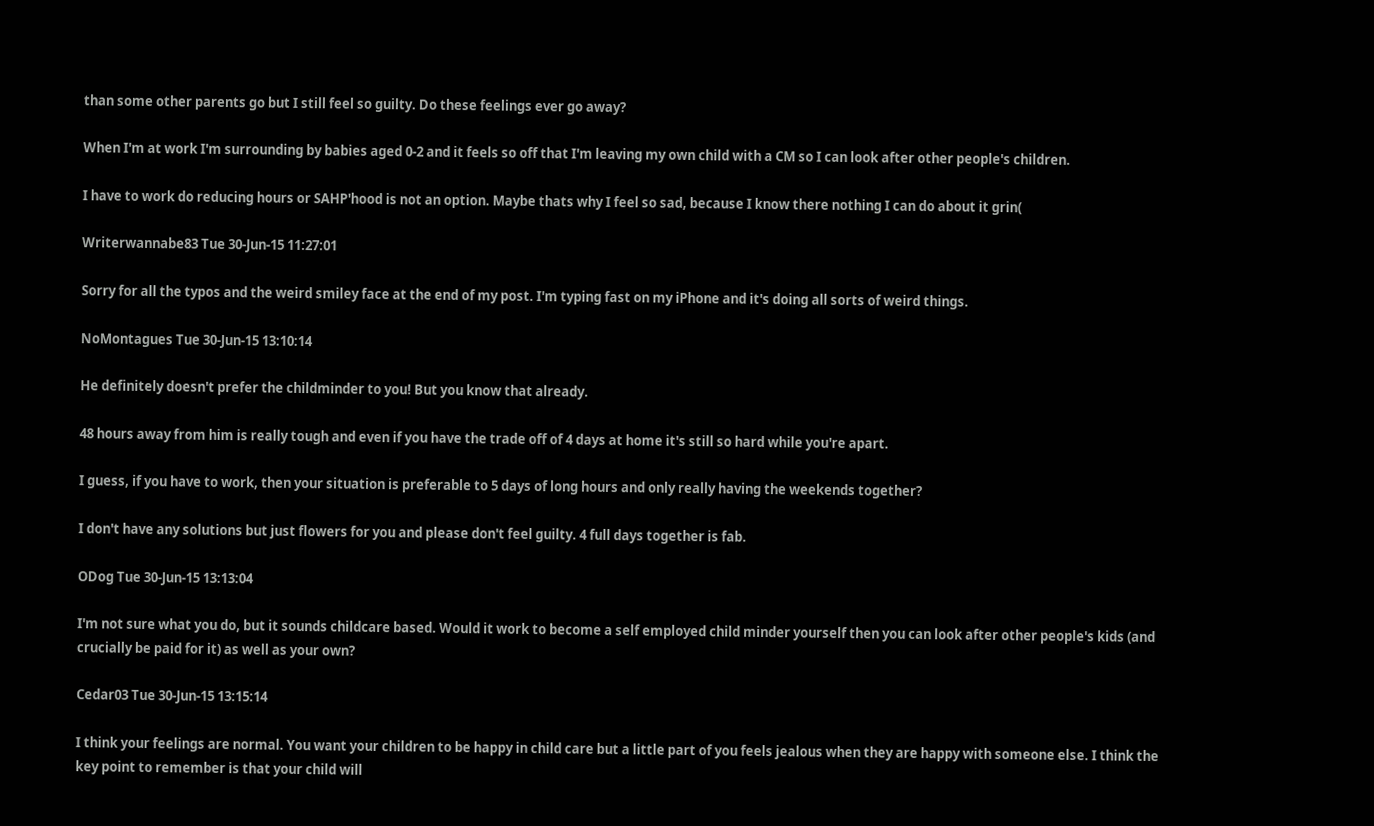than some other parents go but I still feel so guilty. Do these feelings ever go away?

When I'm at work I'm surrounding by babies aged 0-2 and it feels so off that I'm leaving my own child with a CM so I can look after other people's children.

I have to work do reducing hours or SAHP'hood is not an option. Maybe thats why I feel so sad, because I know there nothing I can do about it grin(

Writerwannabe83 Tue 30-Jun-15 11:27:01

Sorry for all the typos and the weird smiley face at the end of my post. I'm typing fast on my iPhone and it's doing all sorts of weird things.

NoMontagues Tue 30-Jun-15 13:10:14

He definitely doesn't prefer the childminder to you! But you know that already.

48 hours away from him is really tough and even if you have the trade off of 4 days at home it's still so hard while you're apart.

I guess, if you have to work, then your situation is preferable to 5 days of long hours and only really having the weekends together?

I don't have any solutions but just flowers for you and please don't feel guilty. 4 full days together is fab.

ODog Tue 30-Jun-15 13:13:04

I'm not sure what you do, but it sounds childcare based. Would it work to become a self employed child minder yourself then you can look after other people's kids (and crucially be paid for it) as well as your own?

Cedar03 Tue 30-Jun-15 13:15:14

I think your feelings are normal. You want your children to be happy in child care but a little part of you feels jealous when they are happy with someone else. I think the key point to remember is that your child will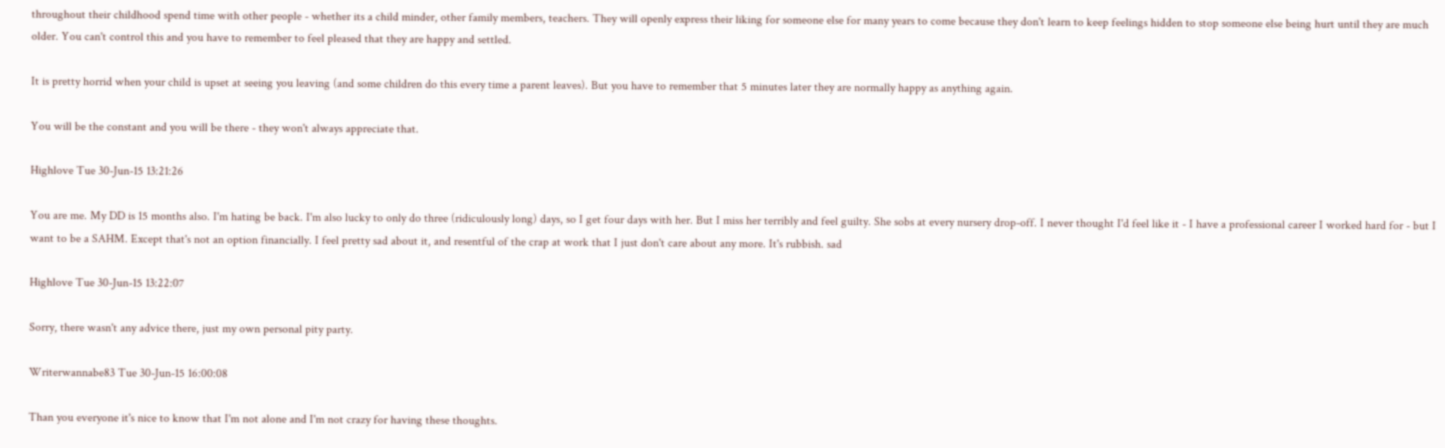throughout their childhood spend time with other people - whether its a child minder, other family members, teachers. They will openly express their liking for someone else for many years to come because they don't learn to keep feelings hidden to stop someone else being hurt until they are much older. You can't control this and you have to remember to feel pleased that they are happy and settled.

It is pretty horrid when your child is upset at seeing you leaving (and some children do this every time a parent leaves). But you have to remember that 5 minutes later they are normally happy as anything again.

You will be the constant and you will be there - they won't always appreciate that.

Highlove Tue 30-Jun-15 13:21:26

You are me. My DD is 15 months also. I'm hating be back. I'm also lucky to only do three (ridiculously long) days, so I get four days with her. But I miss her terribly and feel guilty. She sobs at every nursery drop-off. I never thought I'd feel like it - I have a professional career I worked hard for - but I want to be a SAHM. Except that's not an option financially. I feel pretty sad about it, and resentful of the crap at work that I just don't care about any more. It's rubbish. sad

Highlove Tue 30-Jun-15 13:22:07

Sorry, there wasn't any advice there, just my own personal pity party.

Writerwannabe83 Tue 30-Jun-15 16:00:08

Than you everyone it's nice to know that I'm not alone and I'm not crazy for having these thoughts.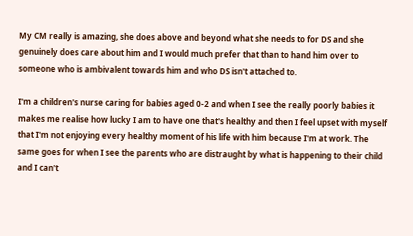My CM really is amazing, she does above and beyond what she needs to for DS and she genuinely does care about him and I would much prefer that than to hand him over to someone who is ambivalent towards him and who DS isn't attached to.

I'm a children's nurse caring for babies aged 0-2 and when I see the really poorly babies it makes me realise how lucky I am to have one that's healthy and then I feel upset with myself that I'm not enjoying every healthy moment of his life with him because I'm at work. The same goes for when I see the parents who are distraught by what is happening to their child and I can't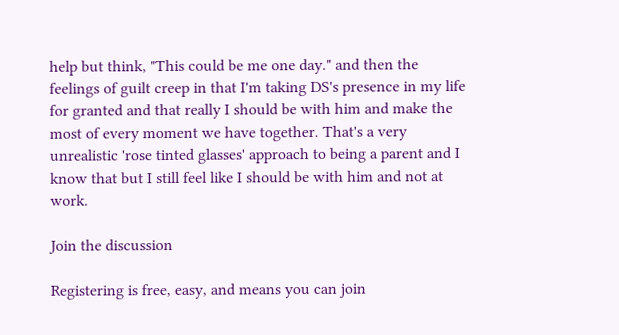help but think, "This could be me one day." and then the feelings of guilt creep in that I'm taking DS's presence in my life for granted and that really I should be with him and make the most of every moment we have together. That's a very unrealistic 'rose tinted glasses' approach to being a parent and I know that but I still feel like I should be with him and not at work.

Join the discussion

Registering is free, easy, and means you can join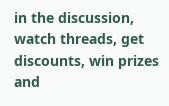in the discussion, watch threads, get discounts, win prizes and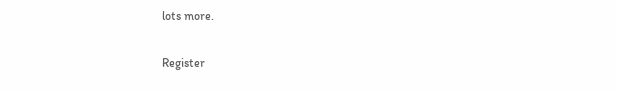lots more.

Register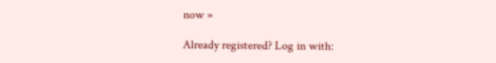now »

Already registered? Log in with: